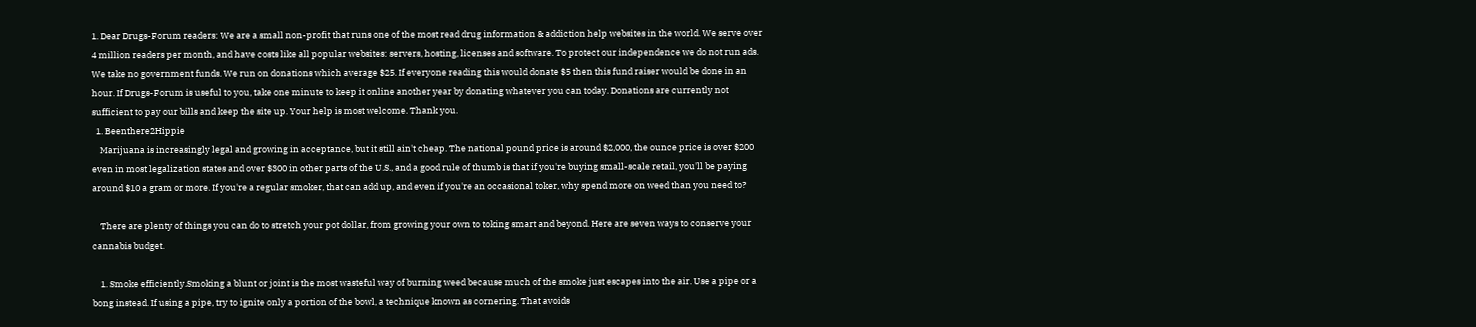1. Dear Drugs-Forum readers: We are a small non-profit that runs one of the most read drug information & addiction help websites in the world. We serve over 4 million readers per month, and have costs like all popular websites: servers, hosting, licenses and software. To protect our independence we do not run ads. We take no government funds. We run on donations which average $25. If everyone reading this would donate $5 then this fund raiser would be done in an hour. If Drugs-Forum is useful to you, take one minute to keep it online another year by donating whatever you can today. Donations are currently not sufficient to pay our bills and keep the site up. Your help is most welcome. Thank you.
  1. Beenthere2Hippie
    Marijuana is increasingly legal and growing in acceptance, but it still ain't cheap. The national pound price is around $2,000, the ounce price is over $200 even in most legalization states and over $300 in other parts of the U.S., and a good rule of thumb is that if you're buying small-scale retail, you'll be paying around $10 a gram or more. If you're a regular smoker, that can add up, and even if you're an occasional toker, why spend more on weed than you need to?

    There are plenty of things you can do to stretch your pot dollar, from growing your own to toking smart and beyond. Here are seven ways to conserve your cannabis budget.

    1. Smoke efficiently.Smoking a blunt or joint is the most wasteful way of burning weed because much of the smoke just escapes into the air. Use a pipe or a bong instead. If using a pipe, try to ignite only a portion of the bowl, a technique known as cornering. That avoids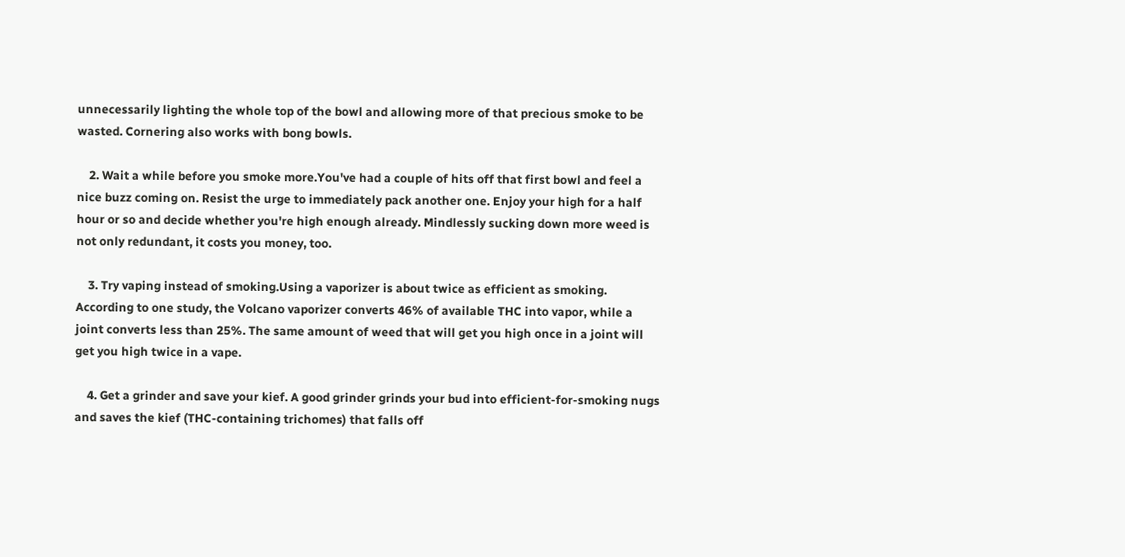unnecessarily lighting the whole top of the bowl and allowing more of that precious smoke to be wasted. Cornering also works with bong bowls.

    2. Wait a while before you smoke more.You've had a couple of hits off that first bowl and feel a nice buzz coming on. Resist the urge to immediately pack another one. Enjoy your high for a half hour or so and decide whether you're high enough already. Mindlessly sucking down more weed is not only redundant, it costs you money, too.

    3. Try vaping instead of smoking.Using a vaporizer is about twice as efficient as smoking. According to one study, the Volcano vaporizer converts 46% of available THC into vapor, while a joint converts less than 25%. The same amount of weed that will get you high once in a joint will get you high twice in a vape.

    4. Get a grinder and save your kief. A good grinder grinds your bud into efficient-for-smoking nugs and saves the kief (THC-containing trichomes) that falls off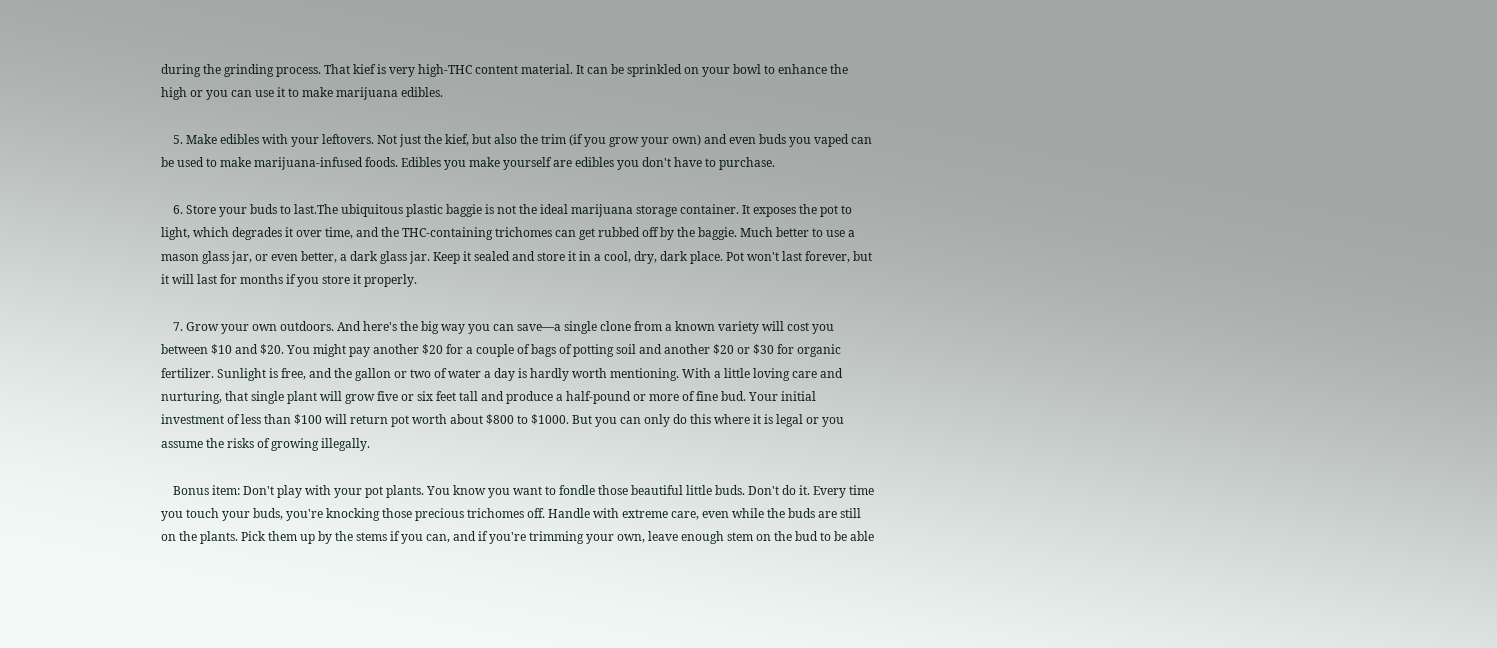during the grinding process. That kief is very high-THC content material. It can be sprinkled on your bowl to enhance the high or you can use it to make marijuana edibles.

    5. Make edibles with your leftovers. Not just the kief, but also the trim (if you grow your own) and even buds you vaped can be used to make marijuana-infused foods. Edibles you make yourself are edibles you don't have to purchase.

    6. Store your buds to last.The ubiquitous plastic baggie is not the ideal marijuana storage container. It exposes the pot to light, which degrades it over time, and the THC-containing trichomes can get rubbed off by the baggie. Much better to use a mason glass jar, or even better, a dark glass jar. Keep it sealed and store it in a cool, dry, dark place. Pot won't last forever, but it will last for months if you store it properly.

    7. Grow your own outdoors. And here's the big way you can save—a single clone from a known variety will cost you between $10 and $20. You might pay another $20 for a couple of bags of potting soil and another $20 or $30 for organic fertilizer. Sunlight is free, and the gallon or two of water a day is hardly worth mentioning. With a little loving care and nurturing, that single plant will grow five or six feet tall and produce a half-pound or more of fine bud. Your initial investment of less than $100 will return pot worth about $800 to $1000. But you can only do this where it is legal or you assume the risks of growing illegally.

    Bonus item: Don't play with your pot plants. You know you want to fondle those beautiful little buds. Don't do it. Every time you touch your buds, you're knocking those precious trichomes off. Handle with extreme care, even while the buds are still on the plants. Pick them up by the stems if you can, and if you're trimming your own, leave enough stem on the bud to be able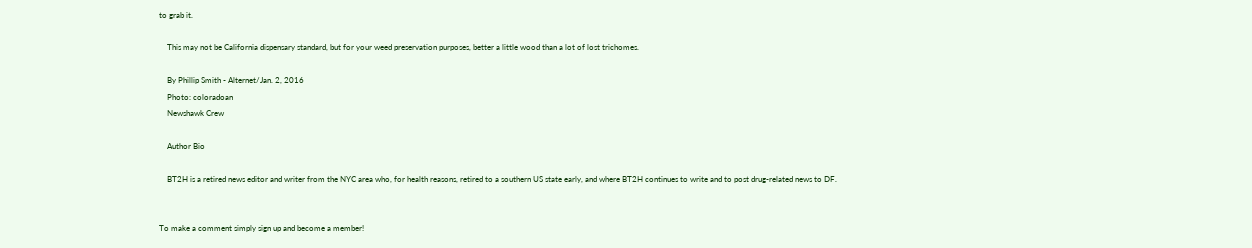to grab it.

    This may not be California dispensary standard, but for your weed preservation purposes, better a little wood than a lot of lost trichomes.

    By Phillip Smith - Alternet/Jan. 2, 2016
    Photo: coloradoan
    Newshawk Crew

    Author Bio

    BT2H is a retired news editor and writer from the NYC area who, for health reasons, retired to a southern US state early, and where BT2H continues to write and to post drug-related news to DF.


To make a comment simply sign up and become a member!